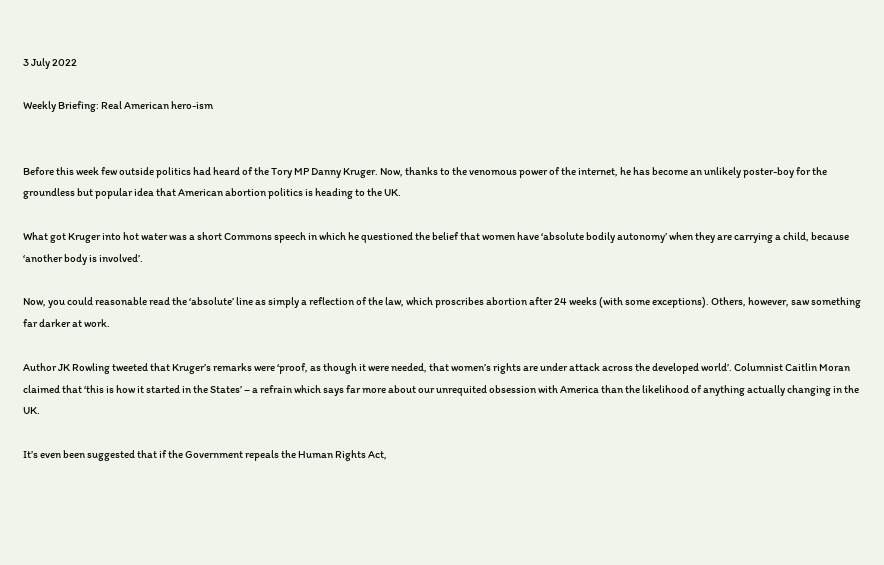3 July 2022

Weekly Briefing: Real American hero-ism


Before this week few outside politics had heard of the Tory MP Danny Kruger. Now, thanks to the venomous power of the internet, he has become an unlikely poster-boy for the groundless but popular idea that American abortion politics is heading to the UK.

What got Kruger into hot water was a short Commons speech in which he questioned the belief that women have ‘absolute bodily autonomy’ when they are carrying a child, because ‘another body is involved’.

Now, you could reasonable read the ‘absolute’ line as simply a reflection of the law, which proscribes abortion after 24 weeks (with some exceptions). Others, however, saw something far darker at work.

Author JK Rowling tweeted that Kruger’s remarks were ‘proof, as though it were needed, that women’s rights are under attack across the developed world’. Columnist Caitlin Moran claimed that ‘this is how it started in the States’ – a refrain which says far more about our unrequited obsession with America than the likelihood of anything actually changing in the UK.

It’s even been suggested that if the Government repeals the Human Rights Act,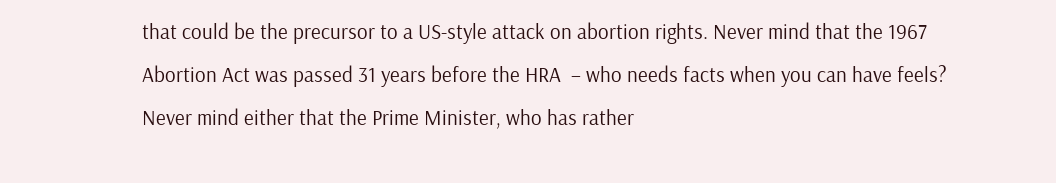that could be the precursor to a US-style attack on abortion rights. Never mind that the 1967 Abortion Act was passed 31 years before the HRA  – who needs facts when you can have feels? Never mind either that the Prime Minister, who has rather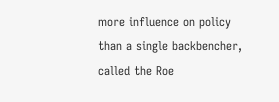more influence on policy than a single backbencher, called the Roe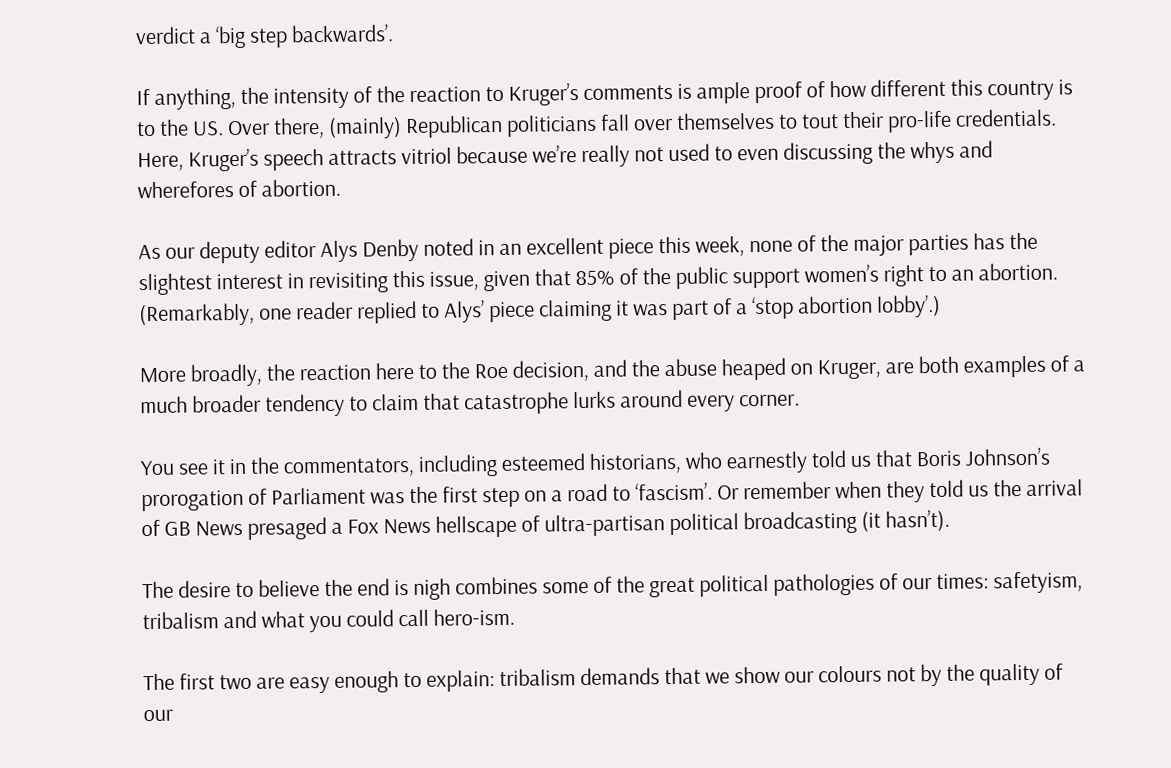verdict a ‘big step backwards’.

If anything, the intensity of the reaction to Kruger’s comments is ample proof of how different this country is to the US. Over there, (mainly) Republican politicians fall over themselves to tout their pro-life credentials. Here, Kruger’s speech attracts vitriol because we’re really not used to even discussing the whys and wherefores of abortion.

As our deputy editor Alys Denby noted in an excellent piece this week, none of the major parties has the slightest interest in revisiting this issue, given that 85% of the public support women’s right to an abortion. (Remarkably, one reader replied to Alys’ piece claiming it was part of a ‘stop abortion lobby’.)

More broadly, the reaction here to the Roe decision, and the abuse heaped on Kruger, are both examples of a much broader tendency to claim that catastrophe lurks around every corner.

You see it in the commentators, including esteemed historians, who earnestly told us that Boris Johnson’s prorogation of Parliament was the first step on a road to ‘fascism’. Or remember when they told us the arrival of GB News presaged a Fox News hellscape of ultra-partisan political broadcasting (it hasn’t).

The desire to believe the end is nigh combines some of the great political pathologies of our times: safetyism, tribalism and what you could call hero-ism.

The first two are easy enough to explain: tribalism demands that we show our colours not by the quality of our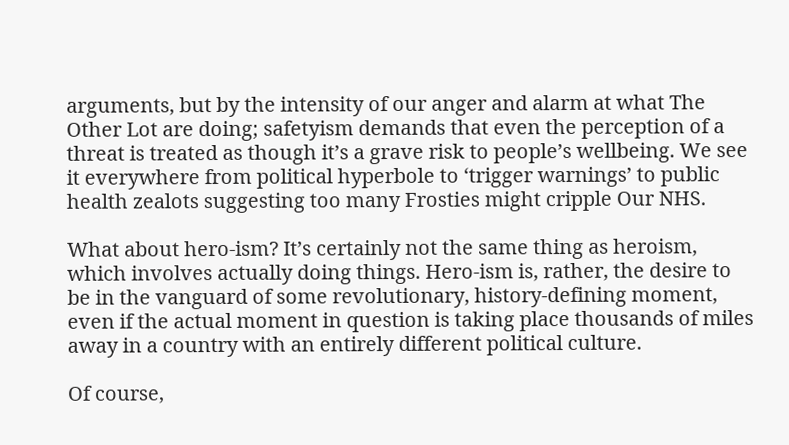arguments, but by the intensity of our anger and alarm at what The Other Lot are doing; safetyism demands that even the perception of a threat is treated as though it’s a grave risk to people’s wellbeing. We see it everywhere from political hyperbole to ‘trigger warnings’ to public health zealots suggesting too many Frosties might cripple Our NHS.

What about hero-ism? It’s certainly not the same thing as heroism, which involves actually doing things. Hero-ism is, rather, the desire to be in the vanguard of some revolutionary, history-defining moment, even if the actual moment in question is taking place thousands of miles away in a country with an entirely different political culture.

Of course,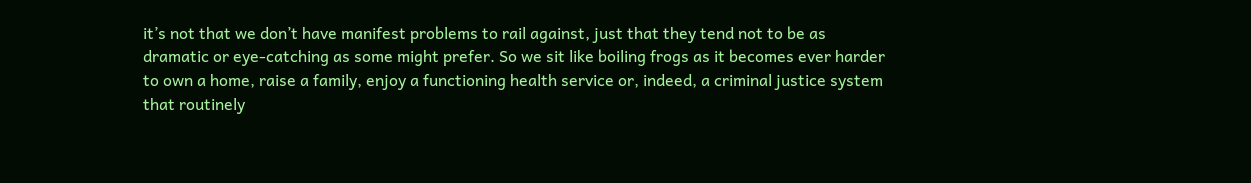it’s not that we don’t have manifest problems to rail against, just that they tend not to be as dramatic or eye-catching as some might prefer. So we sit like boiling frogs as it becomes ever harder to own a home, raise a family, enjoy a functioning health service or, indeed, a criminal justice system that routinely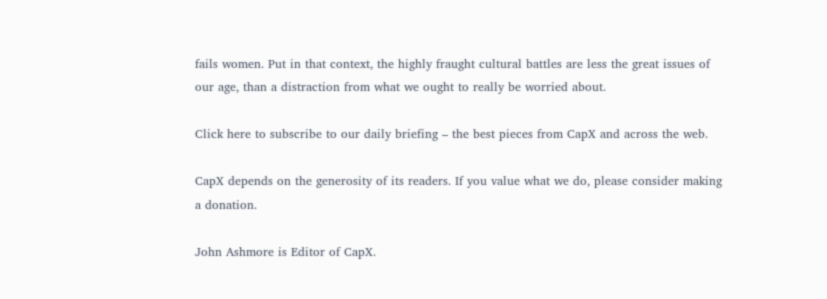fails women. Put in that context, the highly fraught cultural battles are less the great issues of our age, than a distraction from what we ought to really be worried about.

Click here to subscribe to our daily briefing – the best pieces from CapX and across the web.

CapX depends on the generosity of its readers. If you value what we do, please consider making a donation.

John Ashmore is Editor of CapX.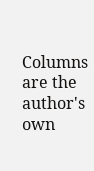Columns are the author's own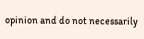opinion and do not necessarily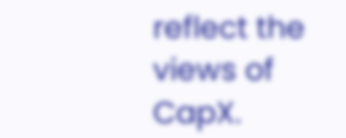reflect the views of CapX.